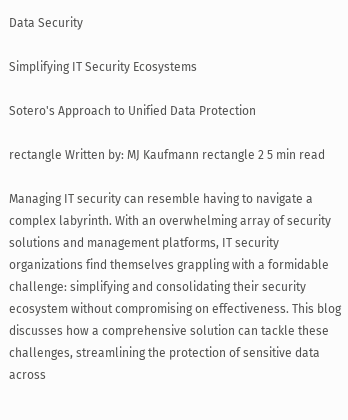Data Security

Simplifying IT Security Ecosystems

Sotero's Approach to Unified Data Protection

rectangle Written by: MJ Kaufmann rectangle 2 5 min read

Managing IT security can resemble having to navigate a complex labyrinth. With an overwhelming array of security solutions and management platforms, IT security organizations find themselves grappling with a formidable challenge: simplifying and consolidating their security ecosystem without compromising on effectiveness. This blog discusses how a comprehensive solution can tackle these challenges, streamlining the protection of sensitive data across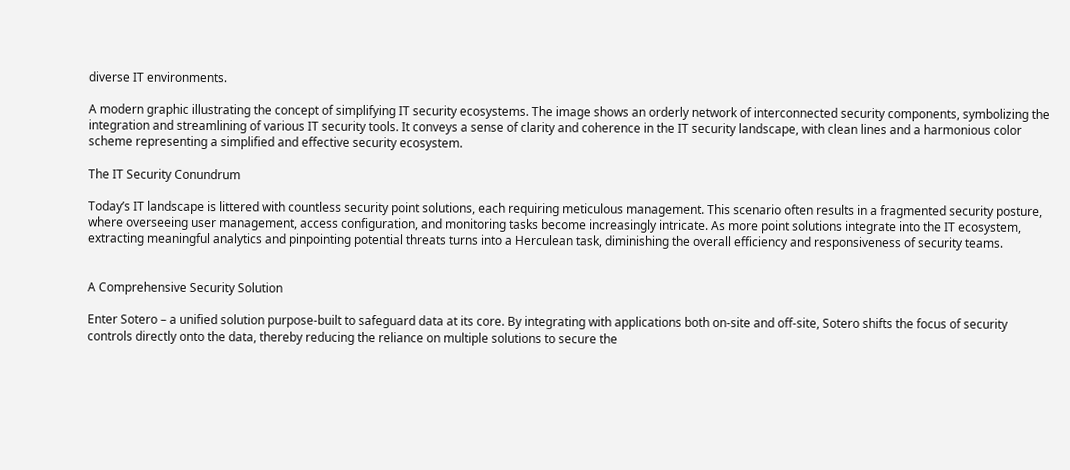diverse IT environments.

A modern graphic illustrating the concept of simplifying IT security ecosystems. The image shows an orderly network of interconnected security components, symbolizing the integration and streamlining of various IT security tools. It conveys a sense of clarity and coherence in the IT security landscape, with clean lines and a harmonious color scheme representing a simplified and effective security ecosystem.

The IT Security Conundrum

Today’s IT landscape is littered with countless security point solutions, each requiring meticulous management. This scenario often results in a fragmented security posture, where overseeing user management, access configuration, and monitoring tasks become increasingly intricate. As more point solutions integrate into the IT ecosystem, extracting meaningful analytics and pinpointing potential threats turns into a Herculean task, diminishing the overall efficiency and responsiveness of security teams.


A Comprehensive Security Solution

Enter Sotero – a unified solution purpose-built to safeguard data at its core. By integrating with applications both on-site and off-site, Sotero shifts the focus of security controls directly onto the data, thereby reducing the reliance on multiple solutions to secure the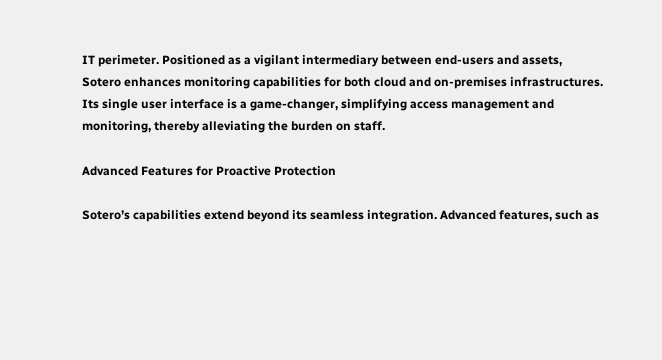IT perimeter. Positioned as a vigilant intermediary between end-users and assets, Sotero enhances monitoring capabilities for both cloud and on-premises infrastructures. Its single user interface is a game-changer, simplifying access management and monitoring, thereby alleviating the burden on staff.

Advanced Features for Proactive Protection

Sotero’s capabilities extend beyond its seamless integration. Advanced features, such as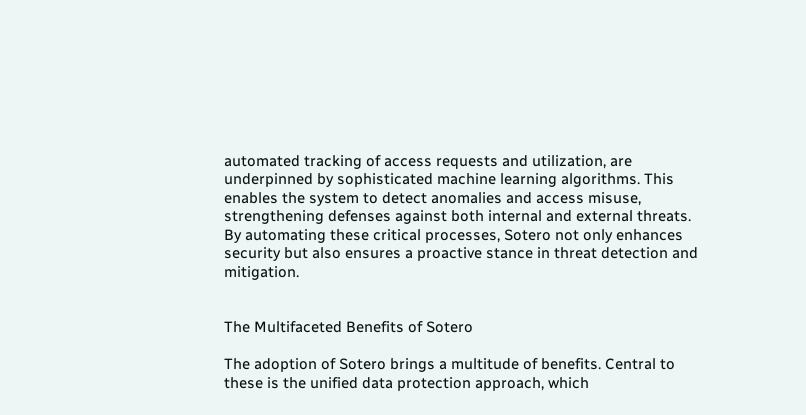automated tracking of access requests and utilization, are underpinned by sophisticated machine learning algorithms. This enables the system to detect anomalies and access misuse, strengthening defenses against both internal and external threats. By automating these critical processes, Sotero not only enhances security but also ensures a proactive stance in threat detection and mitigation.


The Multifaceted Benefits of Sotero

The adoption of Sotero brings a multitude of benefits. Central to these is the unified data protection approach, which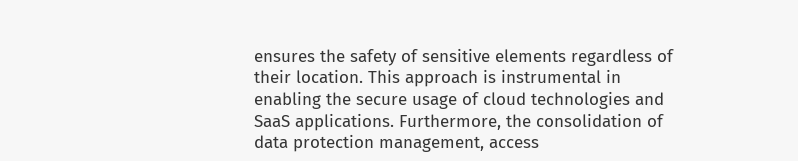ensures the safety of sensitive elements regardless of their location. This approach is instrumental in enabling the secure usage of cloud technologies and SaaS applications. Furthermore, the consolidation of data protection management, access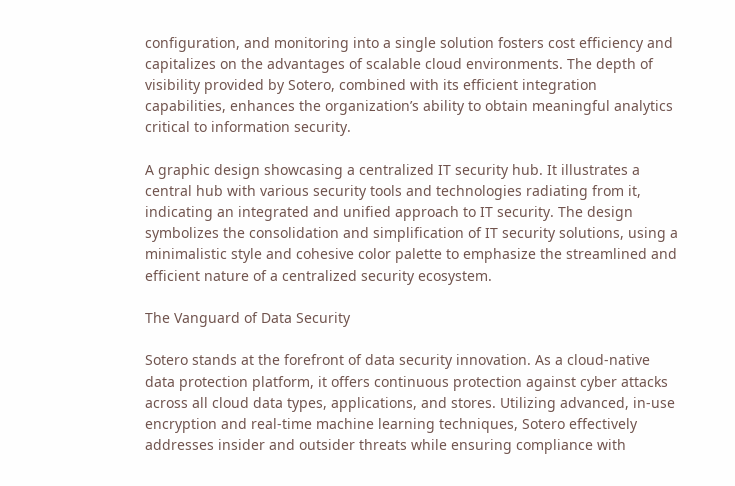configuration, and monitoring into a single solution fosters cost efficiency and capitalizes on the advantages of scalable cloud environments. The depth of visibility provided by Sotero, combined with its efficient integration capabilities, enhances the organization’s ability to obtain meaningful analytics critical to information security.

A graphic design showcasing a centralized IT security hub. It illustrates a central hub with various security tools and technologies radiating from it, indicating an integrated and unified approach to IT security. The design symbolizes the consolidation and simplification of IT security solutions, using a minimalistic style and cohesive color palette to emphasize the streamlined and efficient nature of a centralized security ecosystem.

The Vanguard of Data Security

Sotero stands at the forefront of data security innovation. As a cloud-native data protection platform, it offers continuous protection against cyber attacks across all cloud data types, applications, and stores. Utilizing advanced, in-use encryption and real-time machine learning techniques, Sotero effectively addresses insider and outsider threats while ensuring compliance with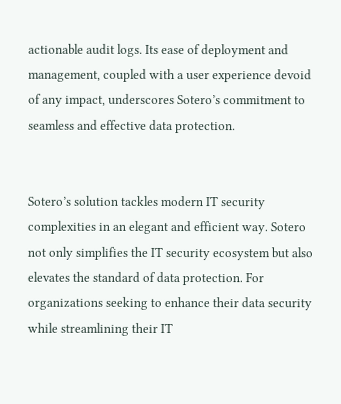actionable audit logs. Its ease of deployment and management, coupled with a user experience devoid of any impact, underscores Sotero’s commitment to seamless and effective data protection.


Sotero’s solution tackles modern IT security complexities in an elegant and efficient way. Sotero not only simplifies the IT security ecosystem but also elevates the standard of data protection. For organizations seeking to enhance their data security while streamlining their IT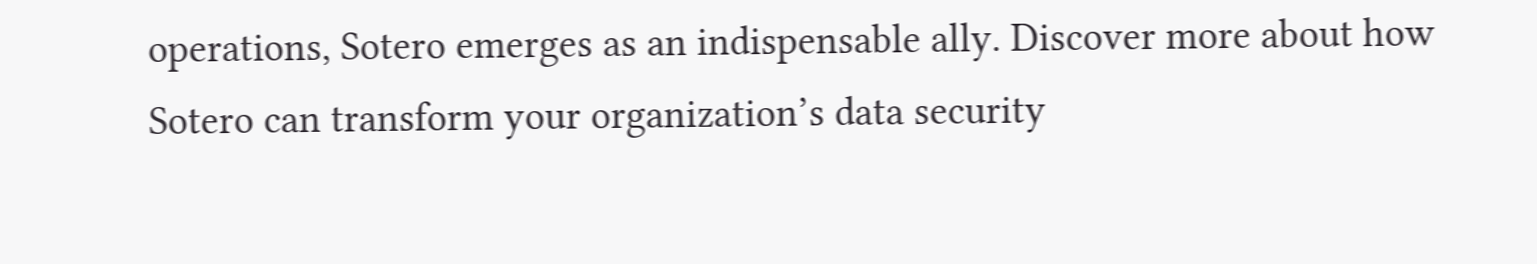operations, Sotero emerges as an indispensable ally. Discover more about how Sotero can transform your organization’s data security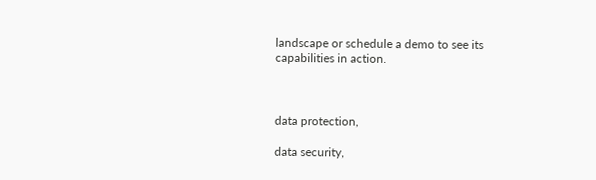landscape or schedule a demo to see its capabilities in action.



data protection,

data security,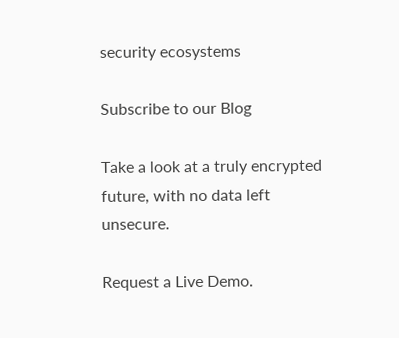security ecosystems

Subscribe to our Blog

Take a look at a truly encrypted future, with no data left unsecure.

Request a Live Demo.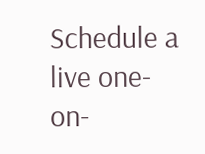Schedule a live one-on-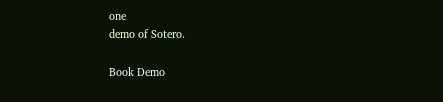one
demo of Sotero.

Book Demo